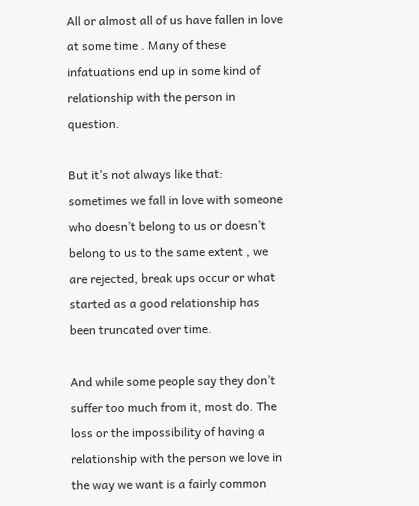All or almost all of us have fallen in love at some time . Many of these infatuations end up in some kind of relationship with the person in question.

But it’s not always like that: sometimes we fall in love with someone who doesn’t belong to us or doesn’t belong to us to the same extent , we are rejected, break ups occur or what started as a good relationship has been truncated over time.

And while some people say they don’t suffer too much from it, most do. The loss or the impossibility of having a relationship with the person we love in the way we want is a fairly common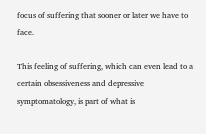focus of suffering that sooner or later we have to face.

This feeling of suffering, which can even lead to a certain obsessiveness and depressive symptomatology, is part of what is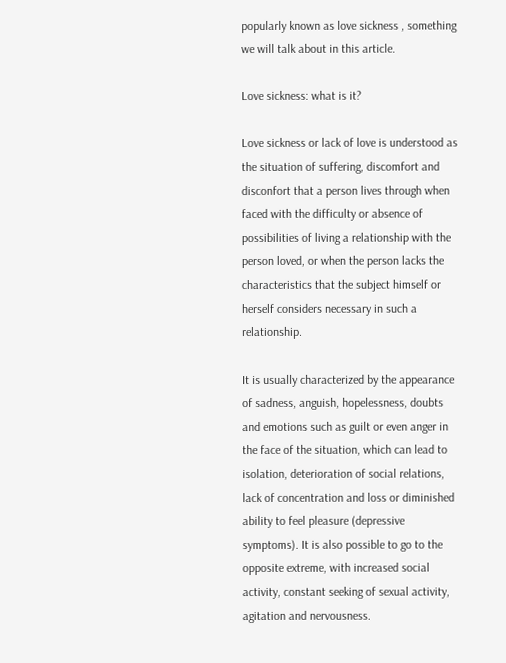popularly known as love sickness , something we will talk about in this article.

Love sickness: what is it?

Love sickness or lack of love is understood as the situation of suffering, discomfort and disconfort that a person lives through when faced with the difficulty or absence of possibilities of living a relationship with the person loved, or when the person lacks the characteristics that the subject himself or herself considers necessary in such a relationship.

It is usually characterized by the appearance of sadness, anguish, hopelessness, doubts and emotions such as guilt or even anger in the face of the situation, which can lead to isolation, deterioration of social relations, lack of concentration and loss or diminished ability to feel pleasure (depressive symptoms). It is also possible to go to the opposite extreme, with increased social activity, constant seeking of sexual activity, agitation and nervousness.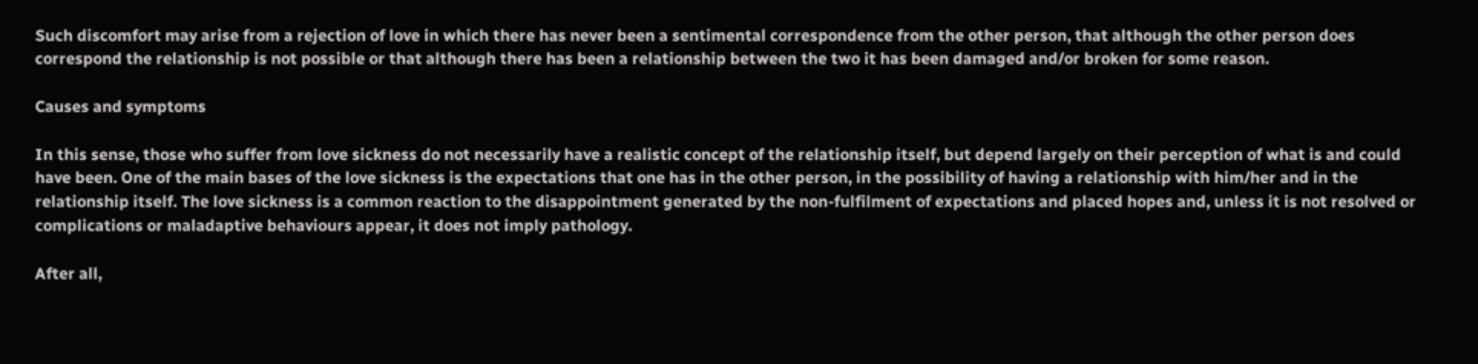Such discomfort may arise from a rejection of love in which there has never been a sentimental correspondence from the other person, that although the other person does correspond the relationship is not possible or that although there has been a relationship between the two it has been damaged and/or broken for some reason.

Causes and symptoms

In this sense, those who suffer from love sickness do not necessarily have a realistic concept of the relationship itself, but depend largely on their perception of what is and could have been. One of the main bases of the love sickness is the expectations that one has in the other person, in the possibility of having a relationship with him/her and in the relationship itself. The love sickness is a common reaction to the disappointment generated by the non-fulfilment of expectations and placed hopes and, unless it is not resolved or complications or maladaptive behaviours appear, it does not imply pathology.

After all,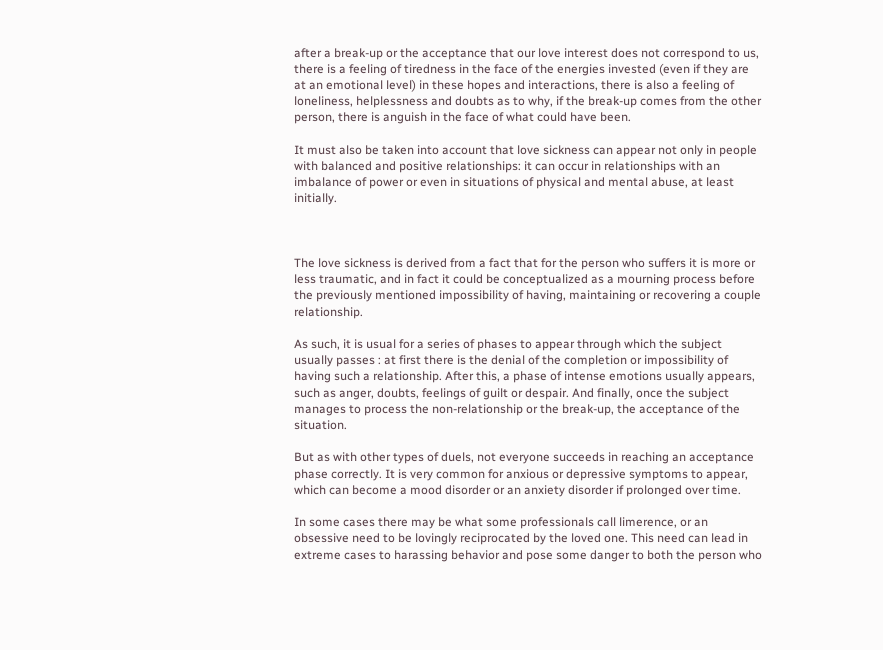after a break-up or the acceptance that our love interest does not correspond to us, there is a feeling of tiredness in the face of the energies invested (even if they are at an emotional level) in these hopes and interactions, there is also a feeling of loneliness, helplessness and doubts as to why, if the break-up comes from the other person, there is anguish in the face of what could have been.

It must also be taken into account that love sickness can appear not only in people with balanced and positive relationships: it can occur in relationships with an imbalance of power or even in situations of physical and mental abuse, at least initially.



The love sickness is derived from a fact that for the person who suffers it is more or less traumatic, and in fact it could be conceptualized as a mourning process before the previously mentioned impossibility of having, maintaining or recovering a couple relationship.

As such, it is usual for a series of phases to appear through which the subject usually passes : at first there is the denial of the completion or impossibility of having such a relationship. After this, a phase of intense emotions usually appears, such as anger, doubts, feelings of guilt or despair. And finally, once the subject manages to process the non-relationship or the break-up, the acceptance of the situation.

But as with other types of duels, not everyone succeeds in reaching an acceptance phase correctly. It is very common for anxious or depressive symptoms to appear, which can become a mood disorder or an anxiety disorder if prolonged over time.

In some cases there may be what some professionals call limerence, or an obsessive need to be lovingly reciprocated by the loved one. This need can lead in extreme cases to harassing behavior and pose some danger to both the person who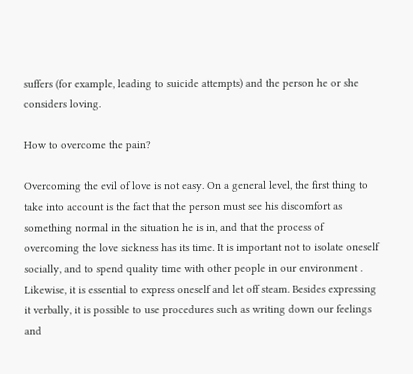suffers (for example, leading to suicide attempts) and the person he or she considers loving.

How to overcome the pain?

Overcoming the evil of love is not easy. On a general level, the first thing to take into account is the fact that the person must see his discomfort as something normal in the situation he is in, and that the process of overcoming the love sickness has its time. It is important not to isolate oneself socially, and to spend quality time with other people in our environment . Likewise, it is essential to express oneself and let off steam. Besides expressing it verbally, it is possible to use procedures such as writing down our feelings and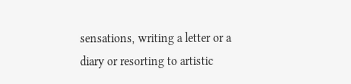sensations, writing a letter or a diary or resorting to artistic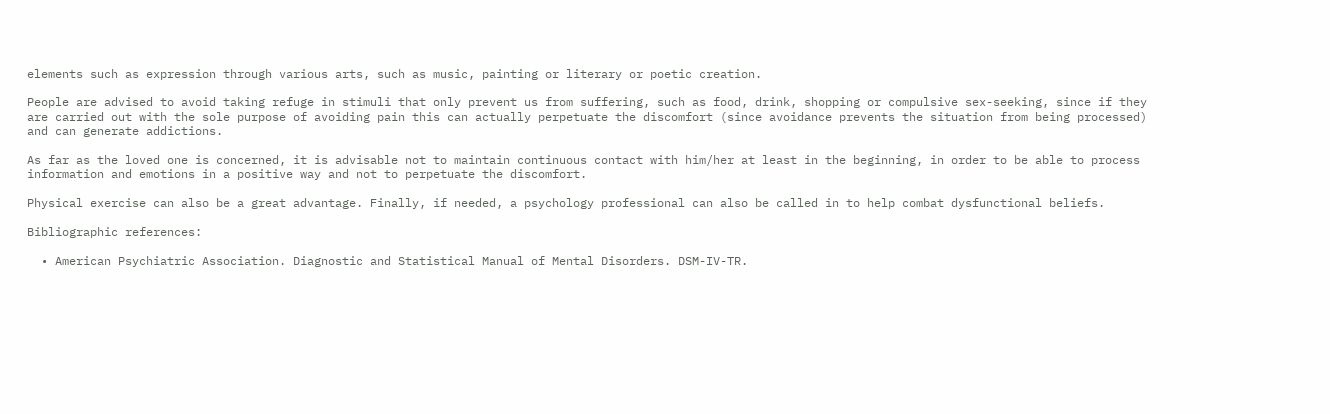elements such as expression through various arts, such as music, painting or literary or poetic creation.

People are advised to avoid taking refuge in stimuli that only prevent us from suffering, such as food, drink, shopping or compulsive sex-seeking, since if they are carried out with the sole purpose of avoiding pain this can actually perpetuate the discomfort (since avoidance prevents the situation from being processed) and can generate addictions.

As far as the loved one is concerned, it is advisable not to maintain continuous contact with him/her at least in the beginning, in order to be able to process information and emotions in a positive way and not to perpetuate the discomfort.

Physical exercise can also be a great advantage. Finally, if needed, a psychology professional can also be called in to help combat dysfunctional beliefs.

Bibliographic references:

  • American Psychiatric Association. Diagnostic and Statistical Manual of Mental Disorders. DSM-IV-TR.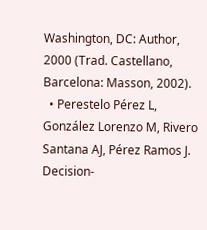Washington, DC: Author, 2000 (Trad. Castellano, Barcelona: Masson, 2002).
  • Perestelo Pérez L, González Lorenzo M, Rivero Santana AJ, Pérez Ramos J. Decision-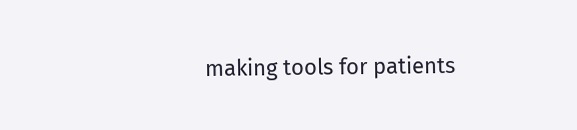making tools for patients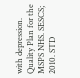with depression. Quality Plan for the MSPS NHS. SESCS; 2010. STD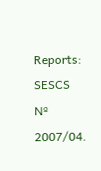Reports: SESCS Nº 2007/04.